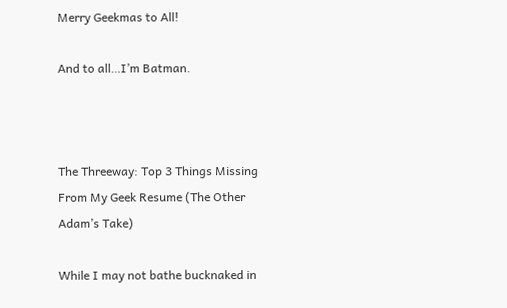Merry Geekmas to All!

And to all…I’m Batman.



The Threeway: Top 3 Things Missing From My Geek Resume (The Other Adam’s Take)

While I may not bathe bucknaked in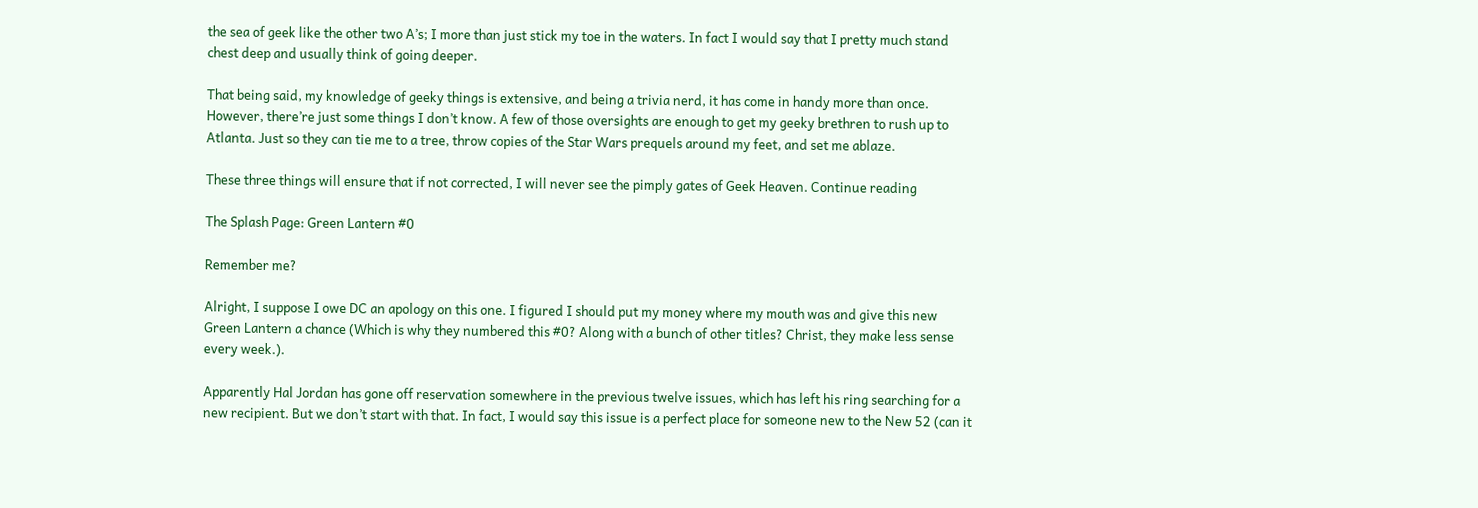the sea of geek like the other two A’s; I more than just stick my toe in the waters. In fact I would say that I pretty much stand chest deep and usually think of going deeper.

That being said, my knowledge of geeky things is extensive, and being a trivia nerd, it has come in handy more than once. However, there’re just some things I don’t know. A few of those oversights are enough to get my geeky brethren to rush up to Atlanta. Just so they can tie me to a tree, throw copies of the Star Wars prequels around my feet, and set me ablaze.

These three things will ensure that if not corrected, I will never see the pimply gates of Geek Heaven. Continue reading

The Splash Page: Green Lantern #0

Remember me?

Alright, I suppose I owe DC an apology on this one. I figured I should put my money where my mouth was and give this new Green Lantern a chance (Which is why they numbered this #0? Along with a bunch of other titles? Christ, they make less sense every week.).

Apparently Hal Jordan has gone off reservation somewhere in the previous twelve issues, which has left his ring searching for a new recipient. But we don’t start with that. In fact, I would say this issue is a perfect place for someone new to the New 52 (can it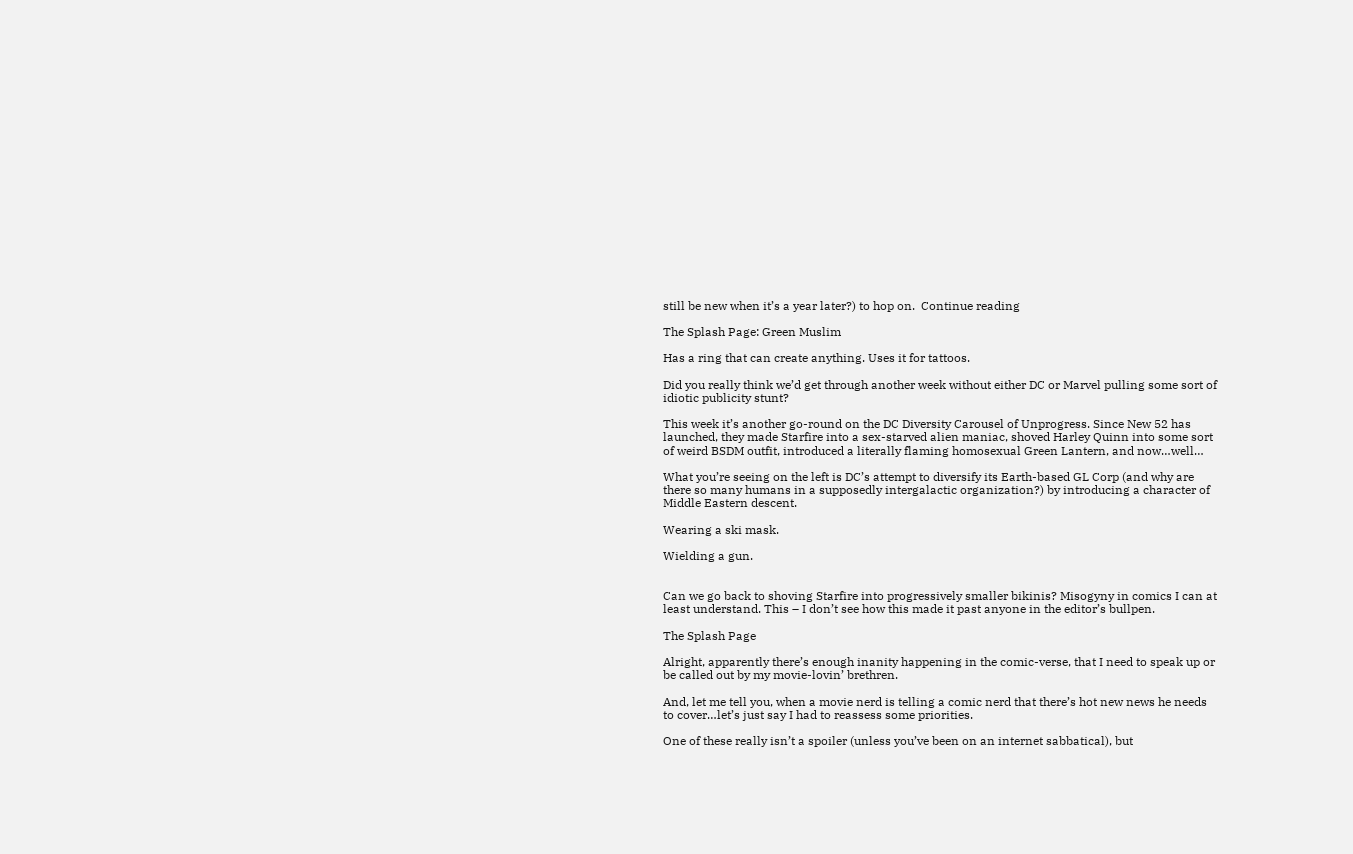still be new when it’s a year later?) to hop on.  Continue reading

The Splash Page: Green Muslim

Has a ring that can create anything. Uses it for tattoos.

Did you really think we’d get through another week without either DC or Marvel pulling some sort of idiotic publicity stunt?

This week it’s another go-round on the DC Diversity Carousel of Unprogress. Since New 52 has launched, they made Starfire into a sex-starved alien maniac, shoved Harley Quinn into some sort of weird BSDM outfit, introduced a literally flaming homosexual Green Lantern, and now…well…

What you’re seeing on the left is DC’s attempt to diversify its Earth-based GL Corp (and why are there so many humans in a supposedly intergalactic organization?) by introducing a character of Middle Eastern descent.

Wearing a ski mask.

Wielding a gun.


Can we go back to shoving Starfire into progressively smaller bikinis? Misogyny in comics I can at least understand. This – I don’t see how this made it past anyone in the editor’s bullpen.

The Splash Page

Alright, apparently there’s enough inanity happening in the comic-verse, that I need to speak up or be called out by my movie-lovin’ brethren.

And, let me tell you, when a movie nerd is telling a comic nerd that there’s hot new news he needs to cover…let’s just say I had to reassess some priorities.

One of these really isn’t a spoiler (unless you’ve been on an internet sabbatical), but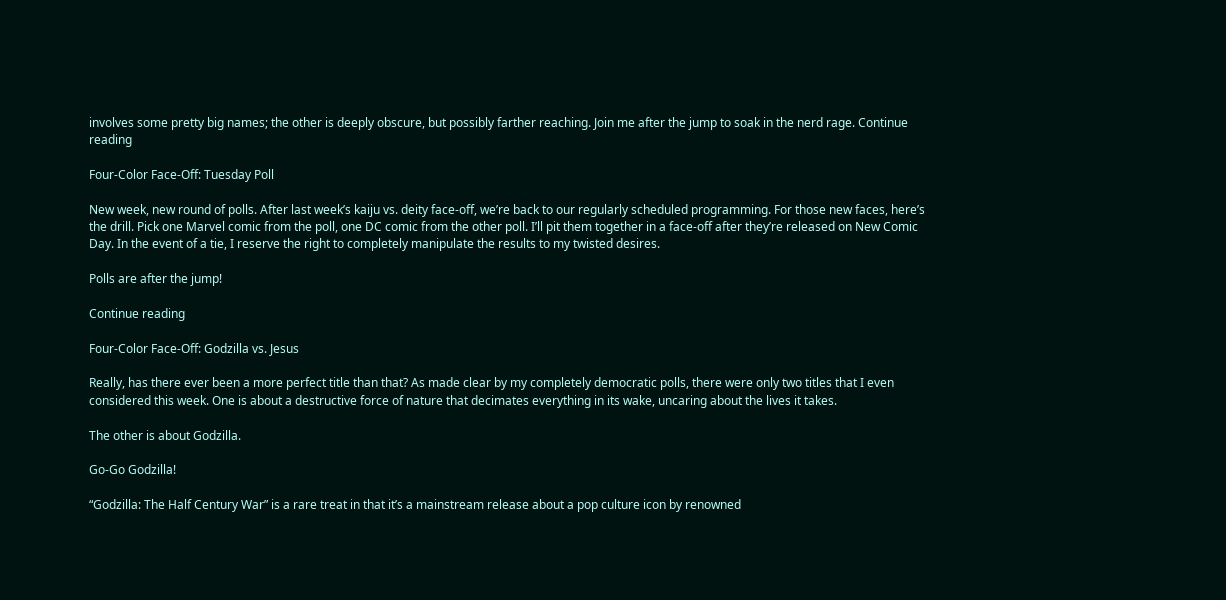involves some pretty big names; the other is deeply obscure, but possibly farther reaching. Join me after the jump to soak in the nerd rage. Continue reading

Four-Color Face-Off: Tuesday Poll

New week, new round of polls. After last week’s kaiju vs. deity face-off, we’re back to our regularly scheduled programming. For those new faces, here’s the drill. Pick one Marvel comic from the poll, one DC comic from the other poll. I’ll pit them together in a face-off after they’re released on New Comic Day. In the event of a tie, I reserve the right to completely manipulate the results to my twisted desires.

Polls are after the jump!

Continue reading

Four-Color Face-Off: Godzilla vs. Jesus

Really, has there ever been a more perfect title than that? As made clear by my completely democratic polls, there were only two titles that I even considered this week. One is about a destructive force of nature that decimates everything in its wake, uncaring about the lives it takes.

The other is about Godzilla.

Go-Go Godzilla!

“Godzilla: The Half Century War” is a rare treat in that it’s a mainstream release about a pop culture icon by renowned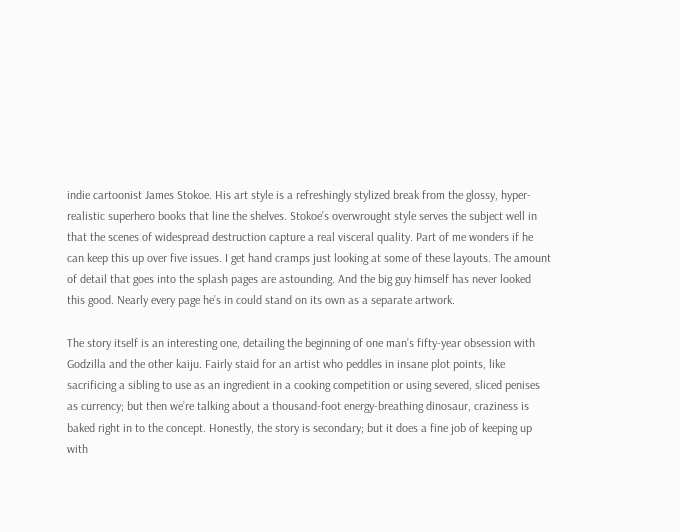indie cartoonist James Stokoe. His art style is a refreshingly stylized break from the glossy, hyper-realistic superhero books that line the shelves. Stokoe’s overwrought style serves the subject well in that the scenes of widespread destruction capture a real visceral quality. Part of me wonders if he can keep this up over five issues. I get hand cramps just looking at some of these layouts. The amount of detail that goes into the splash pages are astounding. And the big guy himself has never looked this good. Nearly every page he’s in could stand on its own as a separate artwork.

The story itself is an interesting one, detailing the beginning of one man’s fifty-year obsession with Godzilla and the other kaiju. Fairly staid for an artist who peddles in insane plot points, like sacrificing a sibling to use as an ingredient in a cooking competition or using severed, sliced penises as currency; but then we’re talking about a thousand-foot energy-breathing dinosaur, craziness is baked right in to the concept. Honestly, the story is secondary; but it does a fine job of keeping up with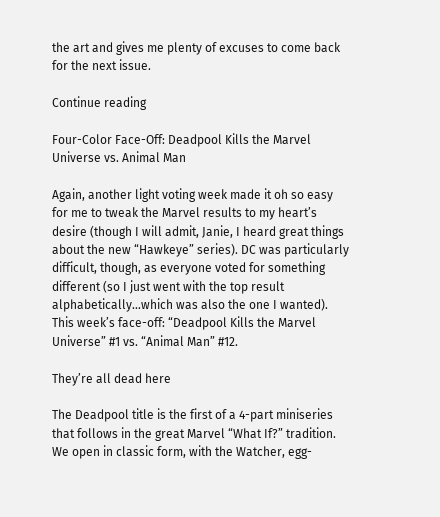the art and gives me plenty of excuses to come back for the next issue.

Continue reading

Four-Color Face-Off: Deadpool Kills the Marvel Universe vs. Animal Man

Again, another light voting week made it oh so easy for me to tweak the Marvel results to my heart’s desire (though I will admit, Janie, I heard great things about the new “Hawkeye” series). DC was particularly difficult, though, as everyone voted for something different (so I just went with the top result alphabetically…which was also the one I wanted). This week’s face-off: “Deadpool Kills the Marvel Universe” #1 vs. “Animal Man” #12.

They’re all dead here

The Deadpool title is the first of a 4-part miniseries that follows in the great Marvel “What If?” tradition. We open in classic form, with the Watcher, egg-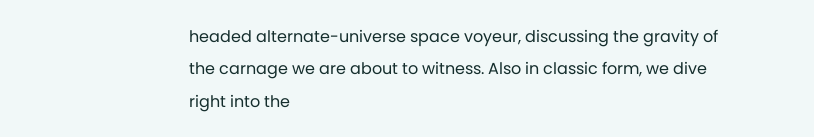headed alternate-universe space voyeur, discussing the gravity of the carnage we are about to witness. Also in classic form, we dive right into the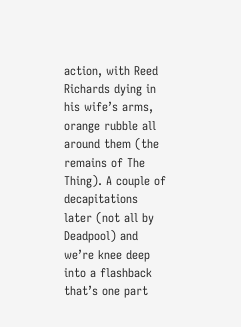action, with Reed Richards dying in his wife’s arms, orange rubble all around them (the remains of The Thing). A couple of decapitations later (not all by Deadpool) and we’re knee deep into a flashback that’s one part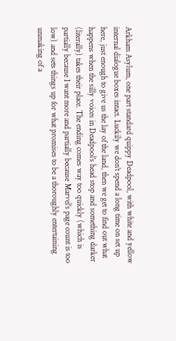Arkham Asylum, one part standard quippy Deadpool, with white and yellow internal dialogue boxes intact. Luckily we don’t spend a long time on set up here, just enough to give us the lay of the land, then we get to find out what happens when the silly voices in Deadpool’s head stop and something darker (literally) takes their place. The ending comes way too quickly (which is partially because I want more and partially because Marvel’s page count is too low) and sets things up for what promises to be a thoroughly entertaining unmaking of a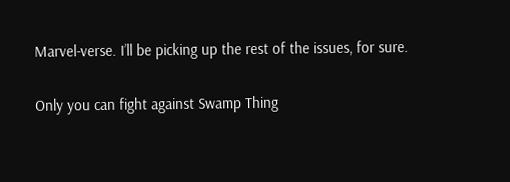Marvel-verse. I’ll be picking up the rest of the issues, for sure.

Only you can fight against Swamp Thing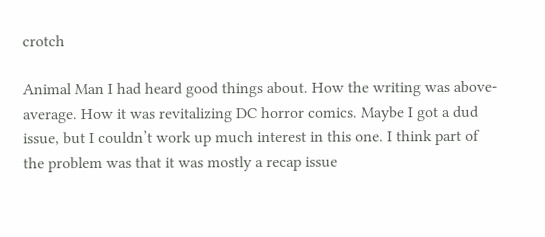crotch

Animal Man I had heard good things about. How the writing was above-average. How it was revitalizing DC horror comics. Maybe I got a dud issue, but I couldn’t work up much interest in this one. I think part of the problem was that it was mostly a recap issue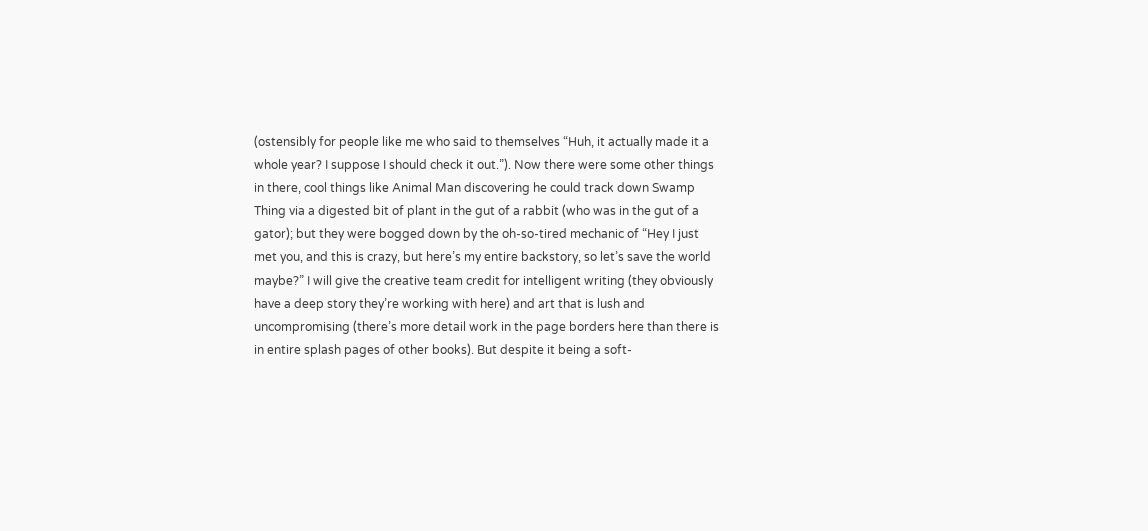(ostensibly for people like me who said to themselves “Huh, it actually made it a whole year? I suppose I should check it out.”). Now there were some other things in there, cool things like Animal Man discovering he could track down Swamp Thing via a digested bit of plant in the gut of a rabbit (who was in the gut of a gator); but they were bogged down by the oh-so-tired mechanic of “Hey I just met you, and this is crazy, but here’s my entire backstory, so let’s save the world maybe?” I will give the creative team credit for intelligent writing (they obviously have a deep story they’re working with here) and art that is lush and uncompromising (there’s more detail work in the page borders here than there is in entire splash pages of other books). But despite it being a soft-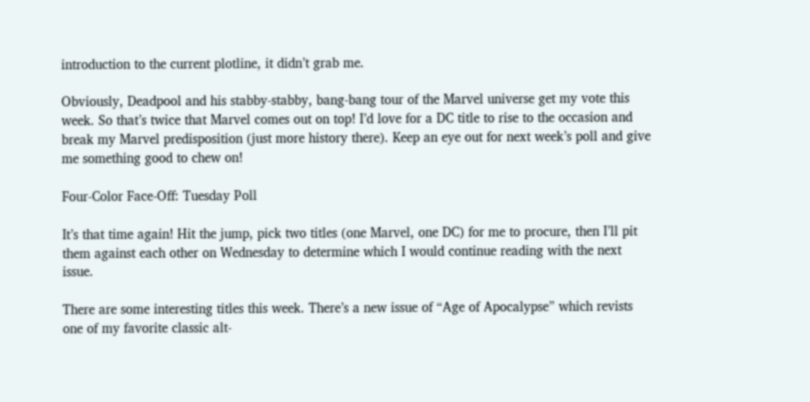introduction to the current plotline, it didn’t grab me.

Obviously, Deadpool and his stabby-stabby, bang-bang tour of the Marvel universe get my vote this week. So that’s twice that Marvel comes out on top! I’d love for a DC title to rise to the occasion and break my Marvel predisposition (just more history there). Keep an eye out for next week’s poll and give me something good to chew on!

Four-Color Face-Off: Tuesday Poll

It’s that time again! Hit the jump, pick two titles (one Marvel, one DC) for me to procure, then I’ll pit them against each other on Wednesday to determine which I would continue reading with the next issue.

There are some interesting titles this week. There’s a new issue of “Age of Apocalypse” which revists one of my favorite classic alt-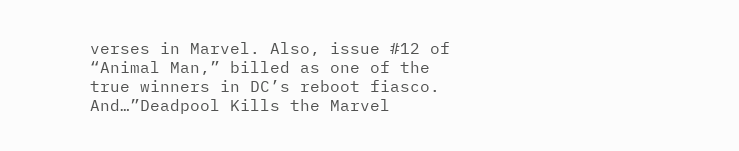verses in Marvel. Also, issue #12 of “Animal Man,” billed as one of the true winners in DC’s reboot fiasco. And…”Deadpool Kills the Marvel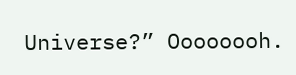Universe?” Oooooooh.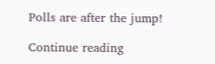Polls are after the jump!

Continue reading